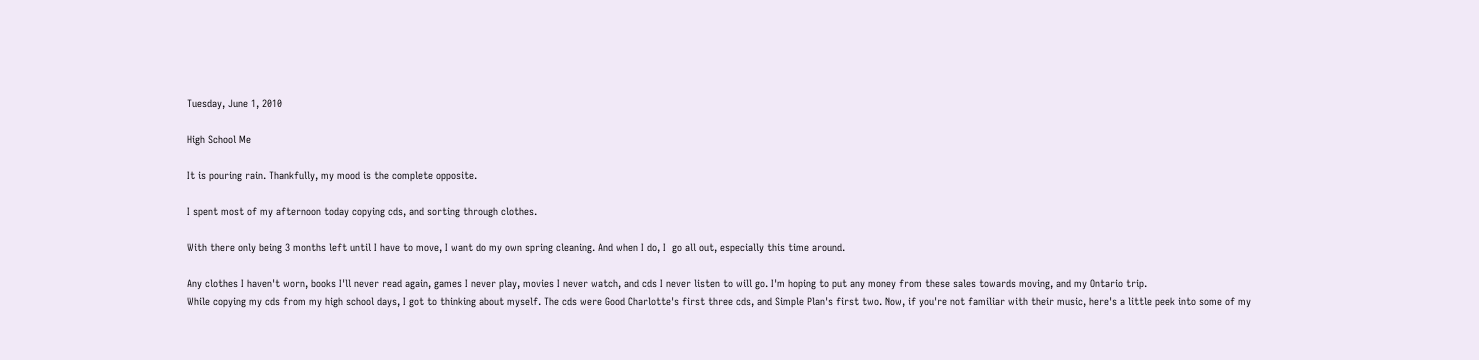Tuesday, June 1, 2010

High School Me

It is pouring rain. Thankfully, my mood is the complete opposite.

I spent most of my afternoon today copying cds, and sorting through clothes.

With there only being 3 months left until I have to move, I want do my own spring cleaning. And when I do, I  go all out, especially this time around.

Any clothes I haven't worn, books I'll never read again, games I never play, movies I never watch, and cds I never listen to will go. I'm hoping to put any money from these sales towards moving, and my Ontario trip.
While copying my cds from my high school days, I got to thinking about myself. The cds were Good Charlotte's first three cds, and Simple Plan's first two. Now, if you're not familiar with their music, here's a little peek into some of my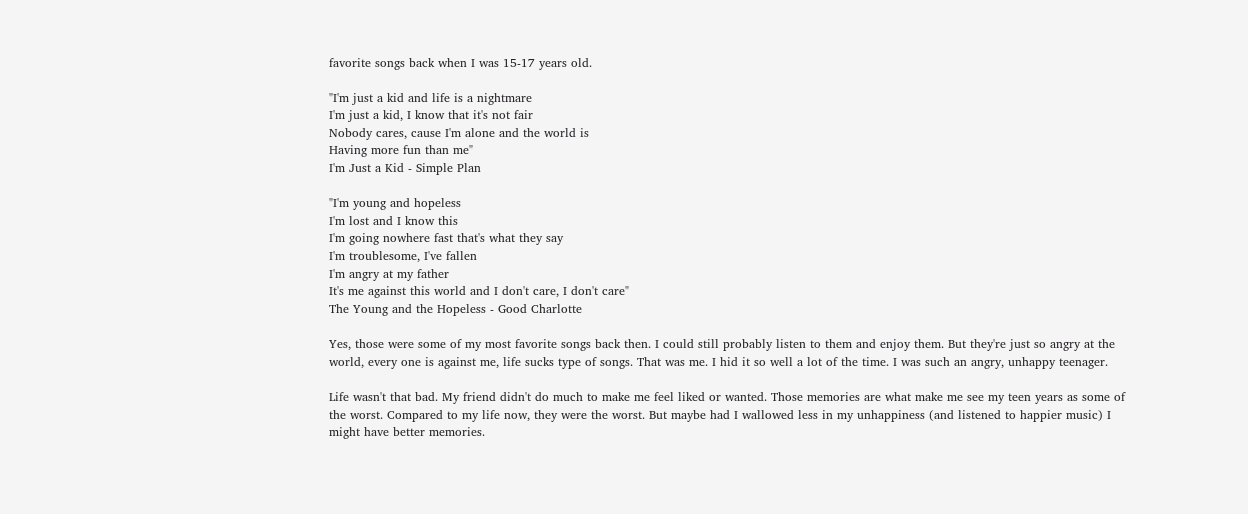favorite songs back when I was 15-17 years old.

"I'm just a kid and life is a nightmare
I'm just a kid, I know that it's not fair
Nobody cares, cause I'm alone and the world is
Having more fun than me"
I'm Just a Kid - Simple Plan

"I'm young and hopeless
I'm lost and I know this
I'm going nowhere fast that's what they say
I'm troublesome, I've fallen
I'm angry at my father
It's me against this world and I don't care, I don't care"
The Young and the Hopeless - Good Charlotte

Yes, those were some of my most favorite songs back then. I could still probably listen to them and enjoy them. But they're just so angry at the world, every one is against me, life sucks type of songs. That was me. I hid it so well a lot of the time. I was such an angry, unhappy teenager.

Life wasn't that bad. My friend didn't do much to make me feel liked or wanted. Those memories are what make me see my teen years as some of the worst. Compared to my life now, they were the worst. But maybe had I wallowed less in my unhappiness (and listened to happier music) I might have better memories.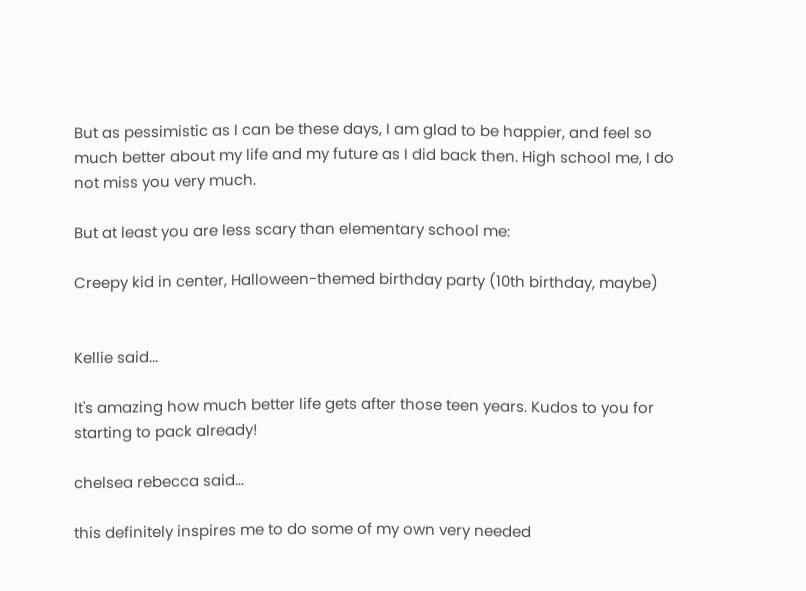But as pessimistic as I can be these days, I am glad to be happier, and feel so much better about my life and my future as I did back then. High school me, I do not miss you very much.

But at least you are less scary than elementary school me:

Creepy kid in center, Halloween-themed birthday party (10th birthday, maybe)


Kellie said...

It's amazing how much better life gets after those teen years. Kudos to you for starting to pack already!

chelsea rebecca said...

this definitely inspires me to do some of my own very needed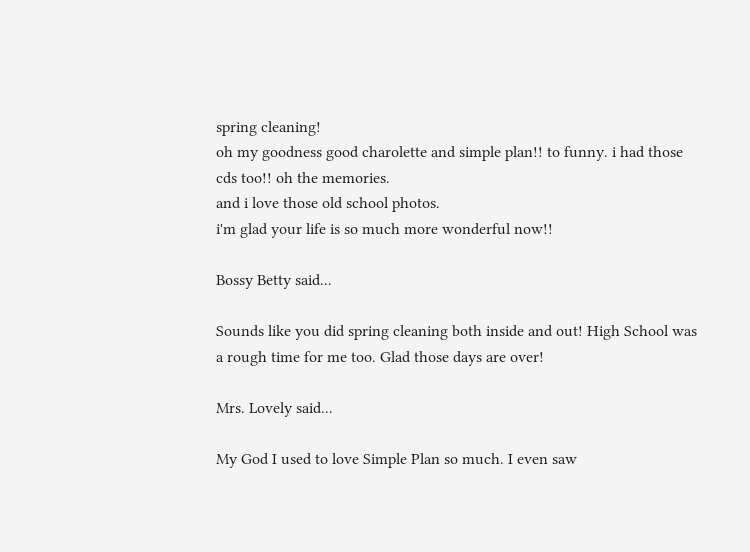spring cleaning!
oh my goodness good charolette and simple plan!! to funny. i had those cds too!! oh the memories.
and i love those old school photos.
i'm glad your life is so much more wonderful now!!

Bossy Betty said...

Sounds like you did spring cleaning both inside and out! High School was a rough time for me too. Glad those days are over!

Mrs. Lovely said...

My God I used to love Simple Plan so much. I even saw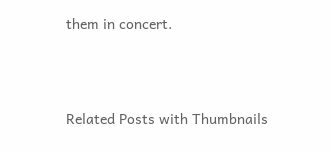them in concert.



Related Posts with Thumbnails